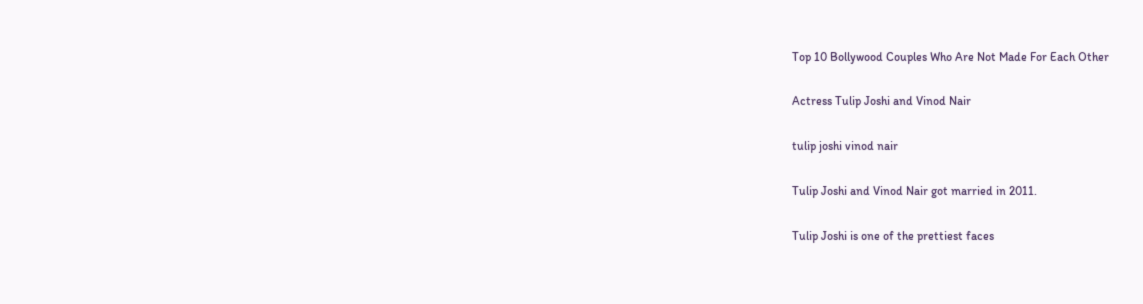Top 10 Bollywood Couples Who Are Not Made For Each Other

Actress Tulip Joshi and Vinod Nair

tulip joshi vinod nair

Tulip Joshi and Vinod Nair got married in 2011.

Tulip Joshi is one of the prettiest faces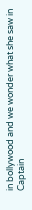in bollywood and we wonder what she saw in Captain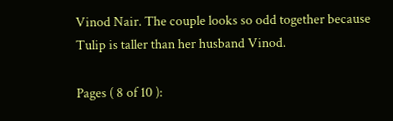Vinod Nair. The couple looks so odd together because Tulip is taller than her husband Vinod.

Pages ( 8 of 10 ):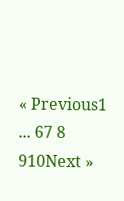« Previous1 ... 67 8 910Next »